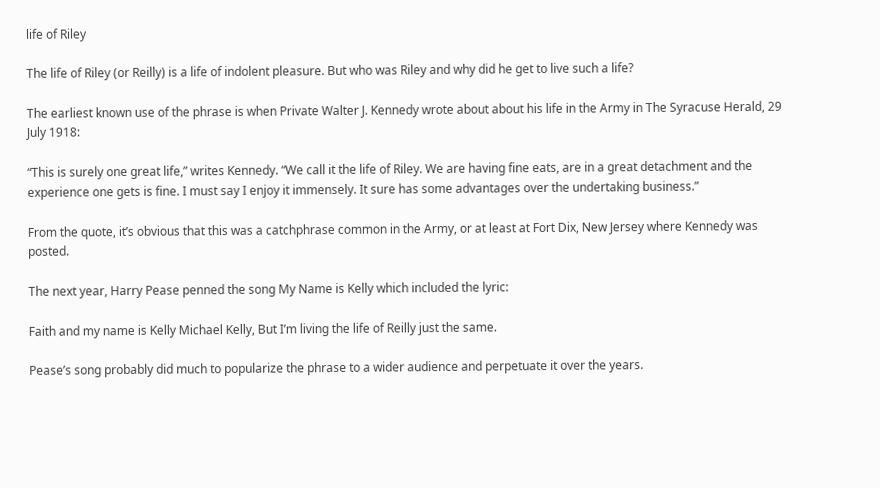life of Riley

The life of Riley (or Reilly) is a life of indolent pleasure. But who was Riley and why did he get to live such a life?

The earliest known use of the phrase is when Private Walter J. Kennedy wrote about about his life in the Army in The Syracuse Herald, 29 July 1918:

“This is surely one great life,” writes Kennedy. “We call it the life of Riley. We are having fine eats, are in a great detachment and the experience one gets is fine. I must say I enjoy it immensely. It sure has some advantages over the undertaking business.”

From the quote, it’s obvious that this was a catchphrase common in the Army, or at least at Fort Dix, New Jersey where Kennedy was posted.

The next year, Harry Pease penned the song My Name is Kelly which included the lyric:

Faith and my name is Kelly Michael Kelly, But I’m living the life of Reilly just the same.

Pease’s song probably did much to popularize the phrase to a wider audience and perpetuate it over the years.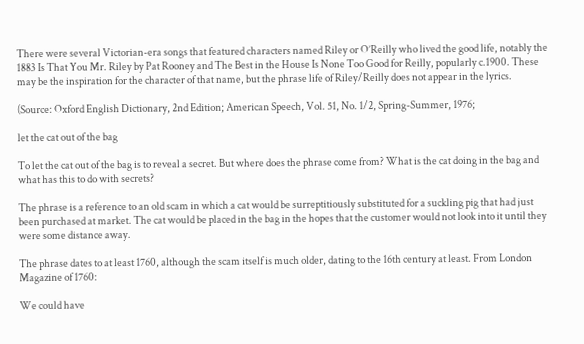There were several Victorian-era songs that featured characters named Riley or O’Reilly who lived the good life, notably the 1883 Is That You Mr. Riley by Pat Rooney and The Best in the House Is None Too Good for Reilly, popularly c.1900. These may be the inspiration for the character of that name, but the phrase life of Riley/Reilly does not appear in the lyrics.

(Source: Oxford English Dictionary, 2nd Edition; American Speech, Vol. 51, No. 1/2, Spring-Summer, 1976;

let the cat out of the bag

To let the cat out of the bag is to reveal a secret. But where does the phrase come from? What is the cat doing in the bag and what has this to do with secrets?

The phrase is a reference to an old scam in which a cat would be surreptitiously substituted for a suckling pig that had just been purchased at market. The cat would be placed in the bag in the hopes that the customer would not look into it until they were some distance away.

The phrase dates to at least 1760, although the scam itself is much older, dating to the 16th century at least. From London Magazine of 1760:

We could have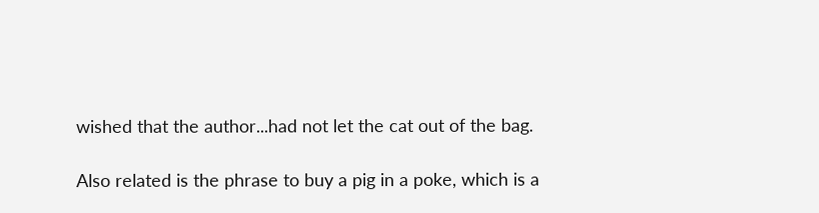wished that the author...had not let the cat out of the bag.

Also related is the phrase to buy a pig in a poke, which is a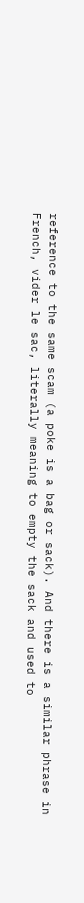reference to the same scam (a poke is a bag or sack). And there is a similar phrase in French, vider le sac, literally meaning to empty the sack and used to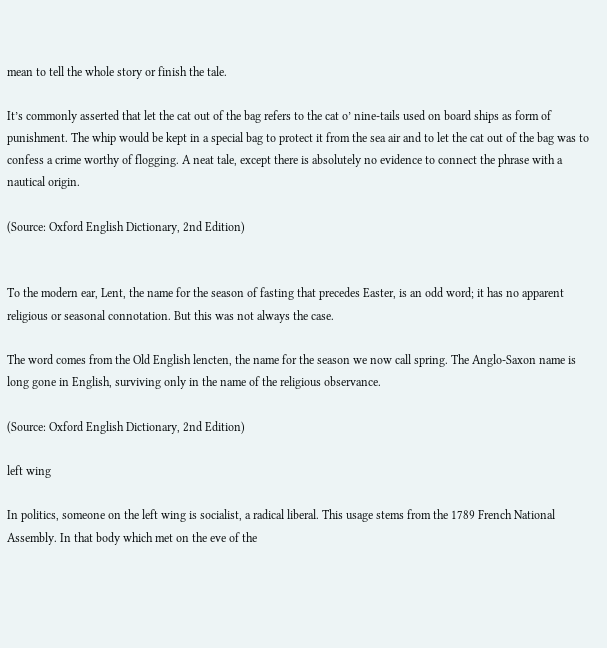mean to tell the whole story or finish the tale.

It’s commonly asserted that let the cat out of the bag refers to the cat o’ nine-tails used on board ships as form of punishment. The whip would be kept in a special bag to protect it from the sea air and to let the cat out of the bag was to confess a crime worthy of flogging. A neat tale, except there is absolutely no evidence to connect the phrase with a nautical origin.

(Source: Oxford English Dictionary, 2nd Edition)


To the modern ear, Lent, the name for the season of fasting that precedes Easter, is an odd word; it has no apparent religious or seasonal connotation. But this was not always the case.

The word comes from the Old English lencten, the name for the season we now call spring. The Anglo-Saxon name is long gone in English, surviving only in the name of the religious observance.

(Source: Oxford English Dictionary, 2nd Edition)

left wing

In politics, someone on the left wing is socialist, a radical liberal. This usage stems from the 1789 French National Assembly. In that body which met on the eve of the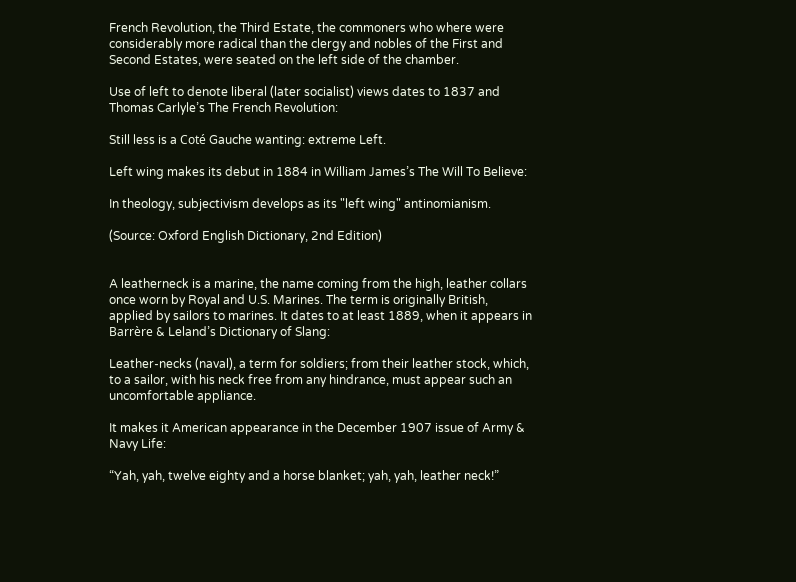French Revolution, the Third Estate, the commoners who where were considerably more radical than the clergy and nobles of the First and Second Estates, were seated on the left side of the chamber.

Use of left to denote liberal (later socialist) views dates to 1837 and Thomas Carlyle’s The French Revolution:

Still less is a Coté Gauche wanting: extreme Left.

Left wing makes its debut in 1884 in William James’s The Will To Believe:

In theology, subjectivism develops as its "left wing" antinomianism.

(Source: Oxford English Dictionary, 2nd Edition)


A leatherneck is a marine, the name coming from the high, leather collars once worn by Royal and U.S. Marines. The term is originally British, applied by sailors to marines. It dates to at least 1889, when it appears in Barrère & Leland’s Dictionary of Slang:

Leather-necks (naval), a term for soldiers; from their leather stock, which, to a sailor, with his neck free from any hindrance, must appear such an uncomfortable appliance.

It makes it American appearance in the December 1907 issue of Army & Navy Life:

“Yah, yah, twelve eighty and a horse blanket; yah, yah, leather neck!”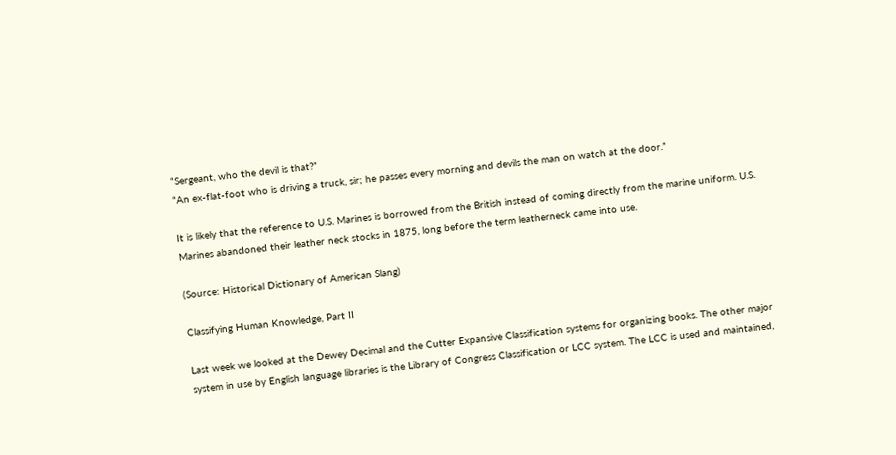“Sergeant, who the devil is that?”
“An ex-flat-foot who is driving a truck, sir; he passes every morning and devils the man on watch at the door.”

It is likely that the reference to U.S. Marines is borrowed from the British instead of coming directly from the marine uniform. U.S. Marines abandoned their leather neck stocks in 1875, long before the term leatherneck came into use.

(Source: Historical Dictionary of American Slang)

Classifying Human Knowledge, Part II

Last week we looked at the Dewey Decimal and the Cutter Expansive Classification systems for organizing books. The other major system in use by English language libraries is the Library of Congress Classification or LCC system. The LCC is used and maintained,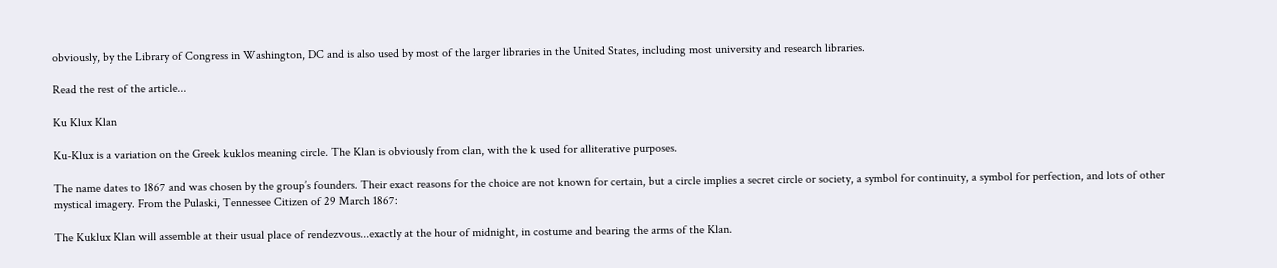obviously, by the Library of Congress in Washington, DC and is also used by most of the larger libraries in the United States, including most university and research libraries.

Read the rest of the article...

Ku Klux Klan

Ku-Klux is a variation on the Greek kuklos meaning circle. The Klan is obviously from clan, with the k used for alliterative purposes.

The name dates to 1867 and was chosen by the group’s founders. Their exact reasons for the choice are not known for certain, but a circle implies a secret circle or society, a symbol for continuity, a symbol for perfection, and lots of other mystical imagery. From the Pulaski, Tennessee Citizen of 29 March 1867:

The Kuklux Klan will assemble at their usual place of rendezvous...exactly at the hour of midnight, in costume and bearing the arms of the Klan.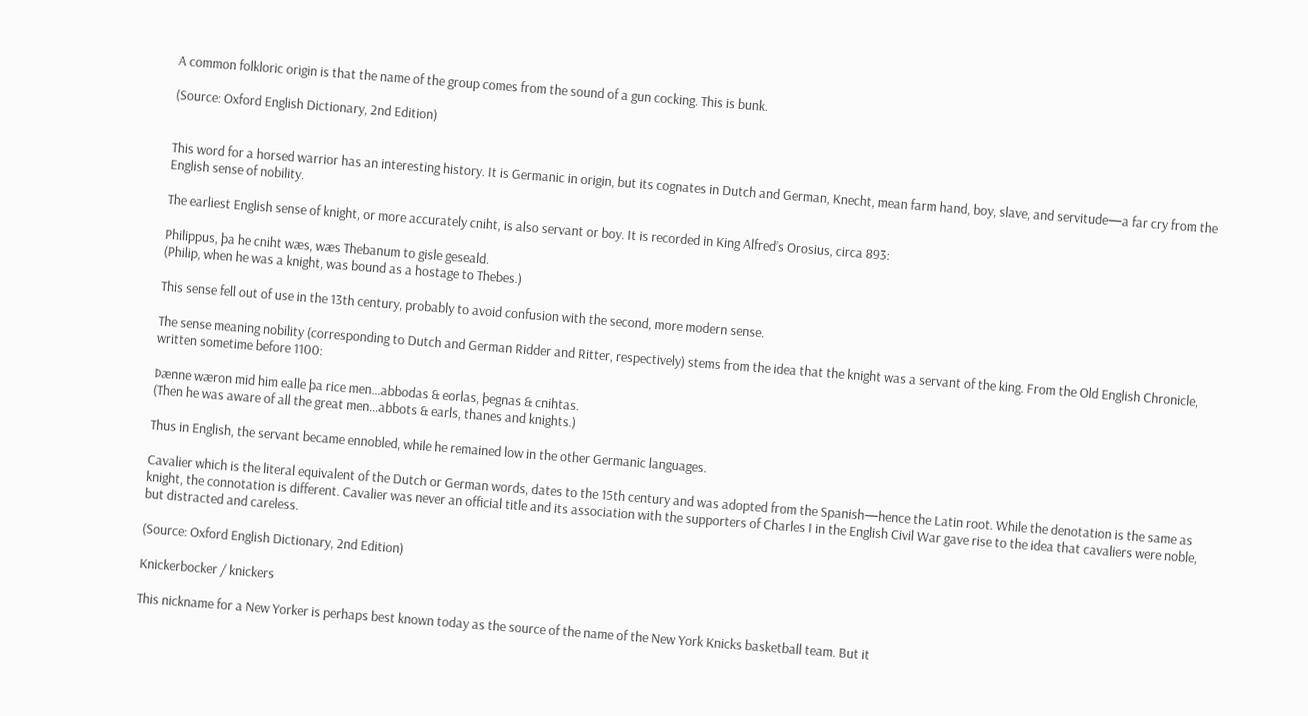A common folkloric origin is that the name of the group comes from the sound of a gun cocking. This is bunk.

(Source: Oxford English Dictionary, 2nd Edition)


This word for a horsed warrior has an interesting history. It is Germanic in origin, but its cognates in Dutch and German, Knecht, mean farm hand, boy, slave, and servitude—a far cry from the English sense of nobility.

The earliest English sense of knight, or more accurately cniht, is also servant or boy. It is recorded in King Alfred’s Orosius, circa 893:

Philippus, þa he cniht wæs, wæs Thebanum to gisle geseald.
(Philip, when he was a knight, was bound as a hostage to Thebes.)

This sense fell out of use in the 13th century, probably to avoid confusion with the second, more modern sense.

The sense meaning nobility (corresponding to Dutch and German Ridder and Ritter, respectively) stems from the idea that the knight was a servant of the king. From the Old English Chronicle, written sometime before 1100:

Þænne wæron mid him ealle þa rice men...abbodas & eorlas, þegnas & cnihtas.
(Then he was aware of all the great men…abbots & earls, thanes and knights.)

Thus in English, the servant became ennobled, while he remained low in the other Germanic languages.

Cavalier which is the literal equivalent of the Dutch or German words, dates to the 15th century and was adopted from the Spanish—hence the Latin root. While the denotation is the same as knight, the connotation is different. Cavalier was never an official title and its association with the supporters of Charles I in the English Civil War gave rise to the idea that cavaliers were noble, but distracted and careless.

(Source: Oxford English Dictionary, 2nd Edition)

Knickerbocker / knickers

This nickname for a New Yorker is perhaps best known today as the source of the name of the New York Knicks basketball team. But it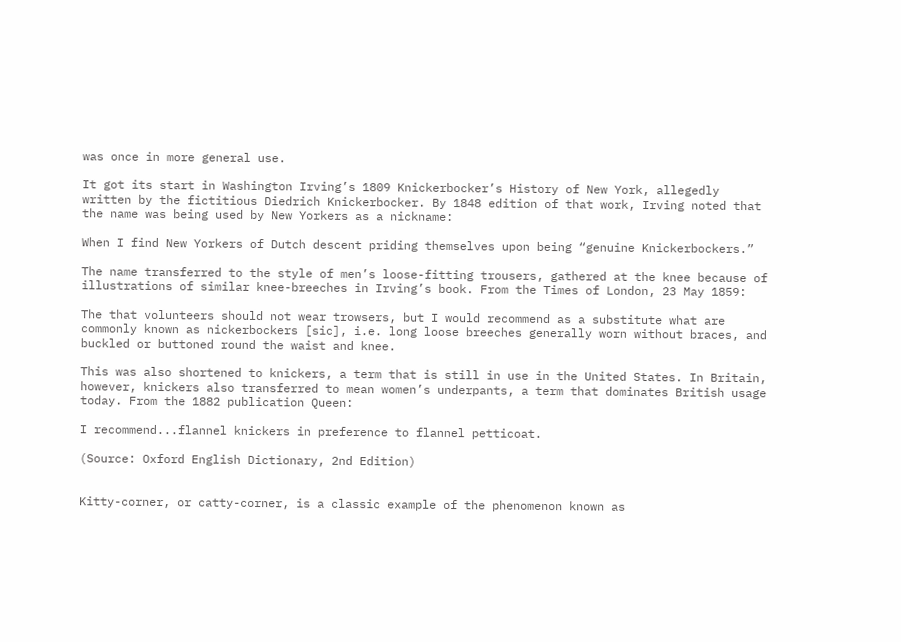was once in more general use.

It got its start in Washington Irving’s 1809 Knickerbocker’s History of New York, allegedly written by the fictitious Diedrich Knickerbocker. By 1848 edition of that work, Irving noted that the name was being used by New Yorkers as a nickname:

When I find New Yorkers of Dutch descent priding themselves upon being “genuine Knickerbockers.”

The name transferred to the style of men’s loose-fitting trousers, gathered at the knee because of illustrations of similar knee-breeches in Irving’s book. From the Times of London, 23 May 1859:

The that volunteers should not wear trowsers, but I would recommend as a substitute what are commonly known as nickerbockers [sic], i.e. long loose breeches generally worn without braces, and buckled or buttoned round the waist and knee.

This was also shortened to knickers, a term that is still in use in the United States. In Britain, however, knickers also transferred to mean women’s underpants, a term that dominates British usage today. From the 1882 publication Queen:

I recommend...flannel knickers in preference to flannel petticoat.

(Source: Oxford English Dictionary, 2nd Edition)


Kitty-corner, or catty-corner, is a classic example of the phenomenon known as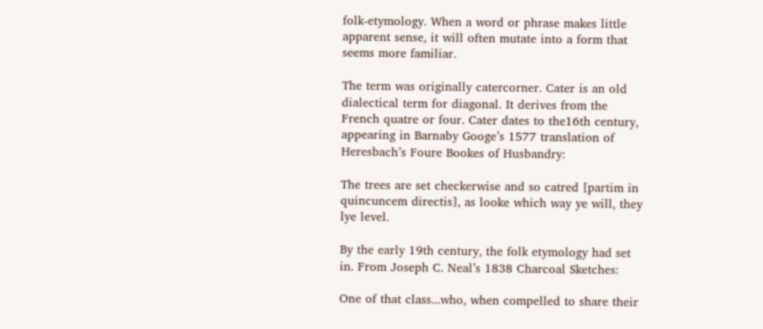folk-etymology. When a word or phrase makes little apparent sense, it will often mutate into a form that seems more familiar.

The term was originally catercorner. Cater is an old dialectical term for diagonal. It derives from the French quatre or four. Cater dates to the16th century, appearing in Barnaby Googe’s 1577 translation of Heresbach’s Foure Bookes of Husbandry:

The trees are set checkerwise and so catred [partim in quincuncem directis], as looke which way ye will, they lye level.

By the early 19th century, the folk etymology had set in. From Joseph C. Neal’s 1838 Charcoal Sketches:

One of that class...who, when compelled to share their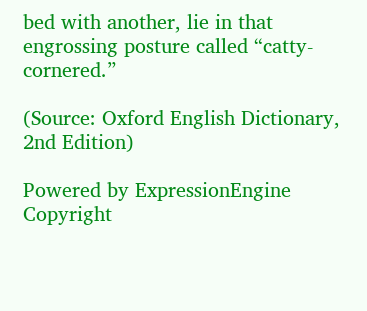bed with another, lie in that engrossing posture called “catty-cornered.”

(Source: Oxford English Dictionary, 2nd Edition)

Powered by ExpressionEngine
Copyright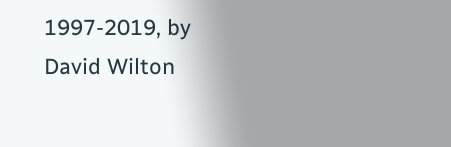1997-2019, by David Wilton